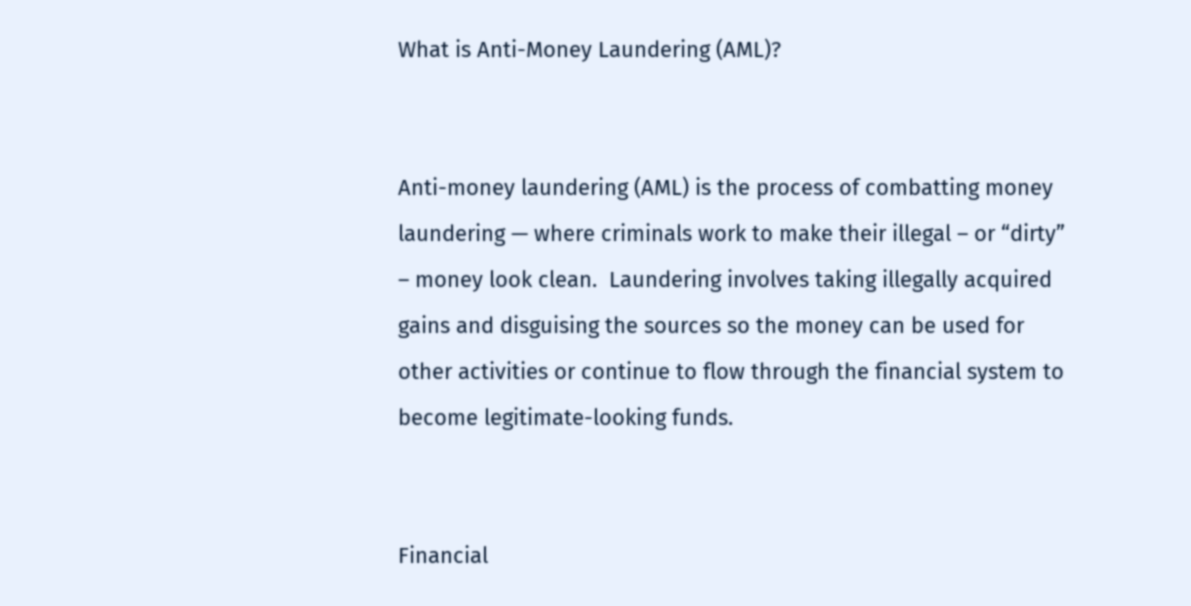What is Anti-Money Laundering (AML)?


Anti-money laundering (AML) is the process of combatting money laundering — where criminals work to make their illegal – or “dirty” – money look clean.  Laundering involves taking illegally acquired gains and disguising the sources so the money can be used for other activities or continue to flow through the financial system to become legitimate-looking funds.


Financial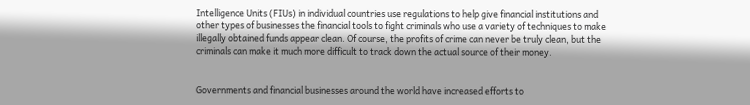Intelligence Units (FIUs) in individual countries use regulations to help give financial institutions and other types of businesses the financial tools to fight criminals who use a variety of techniques to make illegally obtained funds appear clean. Of course, the profits of crime can never be truly clean, but the criminals can make it much more difficult to track down the actual source of their money.


Governments and financial businesses around the world have increased efforts to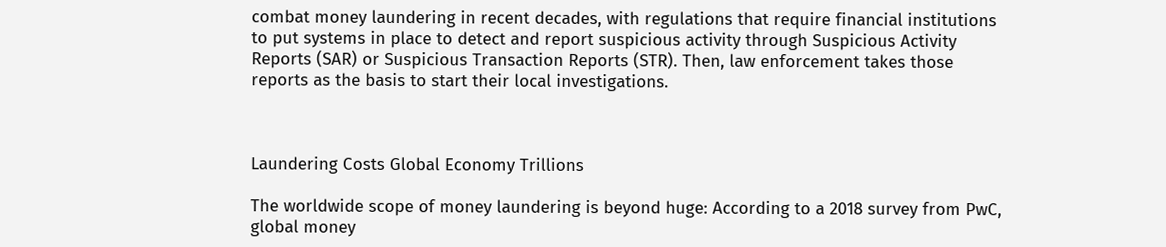combat money laundering in recent decades, with regulations that require financial institutions to put systems in place to detect and report suspicious activity through Suspicious Activity Reports (SAR) or Suspicious Transaction Reports (STR). Then, law enforcement takes those reports as the basis to start their local investigations.



Laundering Costs Global Economy Trillions

The worldwide scope of money laundering is beyond huge: According to a 2018 survey from PwC, global money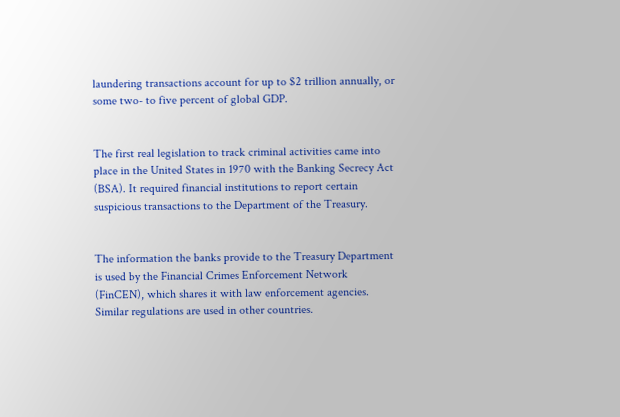laundering transactions account for up to $2 trillion annually, or some two- to five percent of global GDP.


The first real legislation to track criminal activities came into place in the United States in 1970 with the Banking Secrecy Act (BSA). It required financial institutions to report certain suspicious transactions to the Department of the Treasury.


The information the banks provide to the Treasury Department is used by the Financial Crimes Enforcement Network (FinCEN), which shares it with law enforcement agencies. Similar regulations are used in other countries.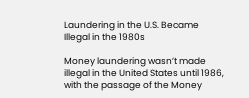Laundering in the U.S. Became Illegal in the 1980s

Money laundering wasn’t made illegal in the United States until 1986, with the passage of the Money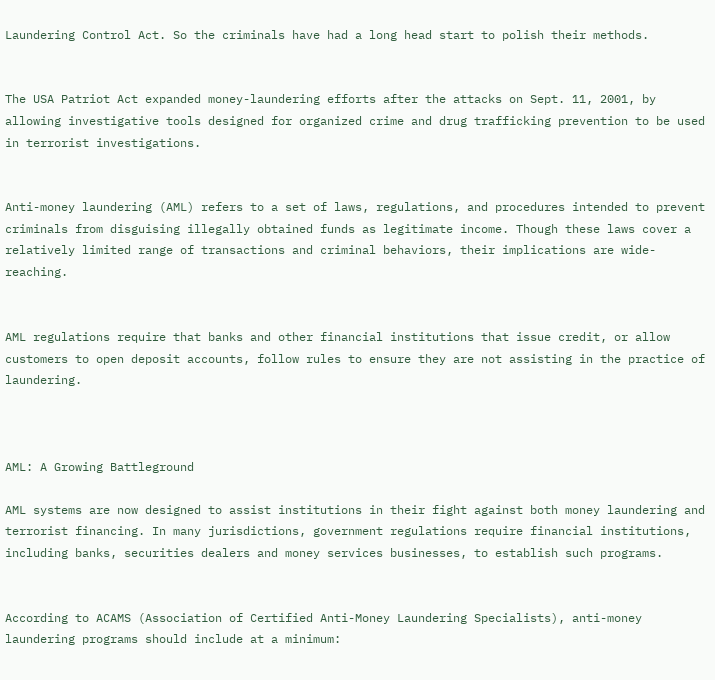Laundering Control Act. So the criminals have had a long head start to polish their methods.


The USA Patriot Act expanded money-laundering efforts after the attacks on Sept. 11, 2001, by allowing investigative tools designed for organized crime and drug trafficking prevention to be used in terrorist investigations.


Anti-money laundering (AML) refers to a set of laws, regulations, and procedures intended to prevent criminals from disguising illegally obtained funds as legitimate income. Though these laws cover a relatively limited range of transactions and criminal behaviors, their implications are wide-reaching.


AML regulations require that banks and other financial institutions that issue credit, or allow customers to open deposit accounts, follow rules to ensure they are not assisting in the practice of laundering.



AML: A Growing Battleground

AML systems are now designed to assist institutions in their fight against both money laundering and terrorist financing. In many jurisdictions, government regulations require financial institutions, including banks, securities dealers and money services businesses, to establish such programs.


According to ACAMS (Association of Certified Anti-Money Laundering Specialists), anti-money laundering programs should include at a minimum: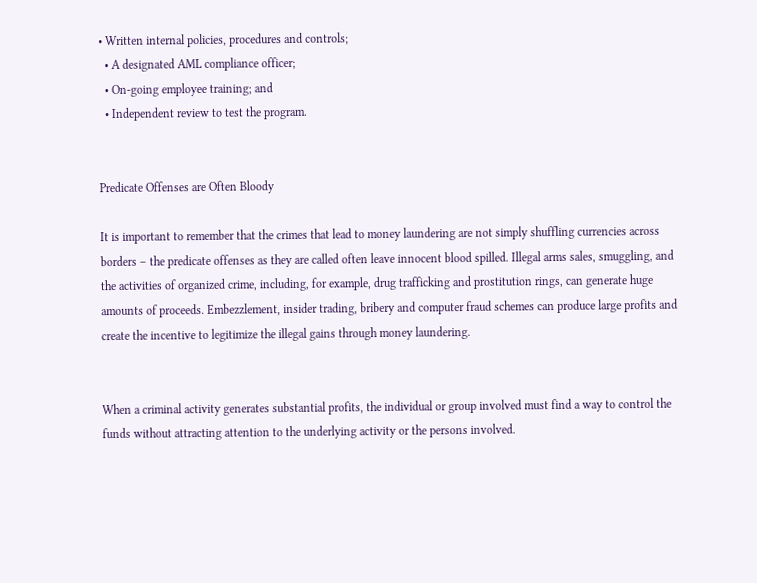• Written internal policies, procedures and controls;
  • A designated AML compliance officer;
  • On-going employee training; and
  • Independent review to test the program.


Predicate Offenses are Often Bloody

It is important to remember that the crimes that lead to money laundering are not simply shuffling currencies across borders – the predicate offenses as they are called often leave innocent blood spilled. Illegal arms sales, smuggling, and the activities of organized crime, including, for example, drug trafficking and prostitution rings, can generate huge amounts of proceeds. Embezzlement, insider trading, bribery and computer fraud schemes can produce large profits and create the incentive to legitimize the illegal gains through money laundering.


When a criminal activity generates substantial profits, the individual or group involved must find a way to control the funds without attracting attention to the underlying activity or the persons involved.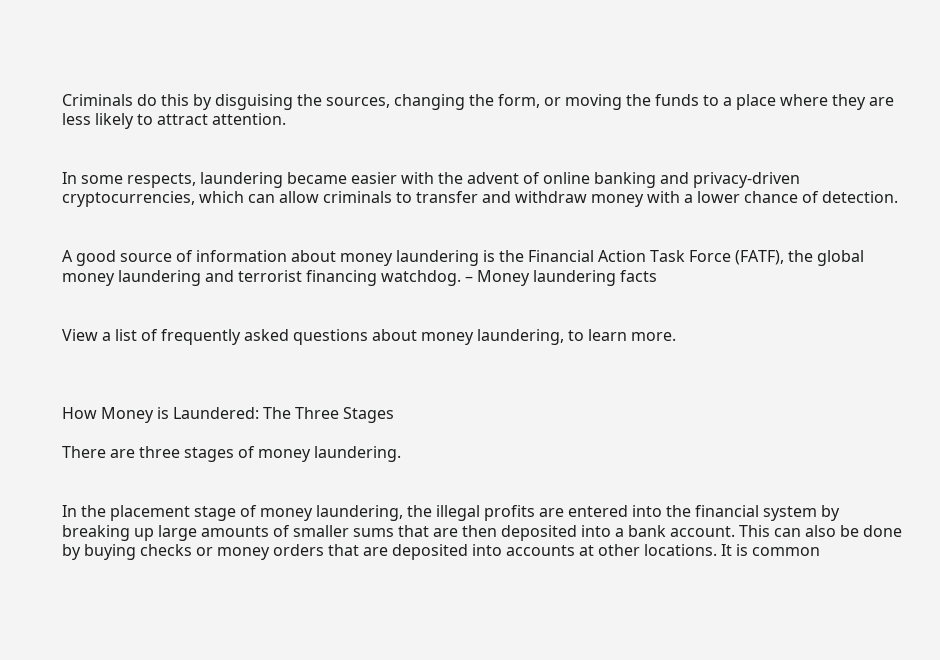Criminals do this by disguising the sources, changing the form, or moving the funds to a place where they are less likely to attract attention.


In some respects, laundering became easier with the advent of online banking and privacy-driven cryptocurrencies, which can allow criminals to transfer and withdraw money with a lower chance of detection.


A good source of information about money laundering is the Financial Action Task Force (FATF), the global money laundering and terrorist financing watchdog. – Money laundering facts


View a list of frequently asked questions about money laundering, to learn more.



How Money is Laundered: The Three Stages

There are three stages of money laundering.


In the placement stage of money laundering, the illegal profits are entered into the financial system by breaking up large amounts of smaller sums that are then deposited into a bank account. This can also be done by buying checks or money orders that are deposited into accounts at other locations. It is common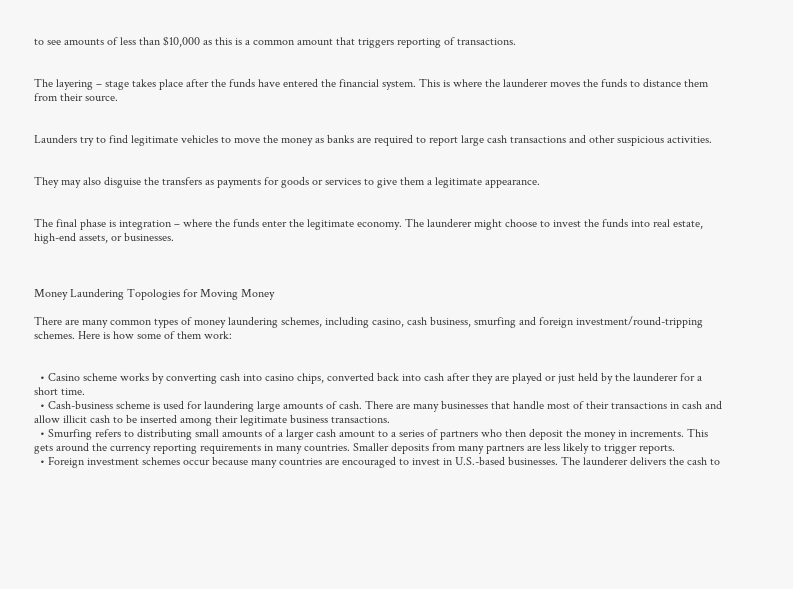to see amounts of less than $10,000 as this is a common amount that triggers reporting of transactions.


The layering – stage takes place after the funds have entered the financial system. This is where the launderer moves the funds to distance them from their source.


Launders try to find legitimate vehicles to move the money as banks are required to report large cash transactions and other suspicious activities.


They may also disguise the transfers as payments for goods or services to give them a legitimate appearance.


The final phase is integration – where the funds enter the legitimate economy. The launderer might choose to invest the funds into real estate, high-end assets, or businesses.



Money Laundering Topologies for Moving Money

There are many common types of money laundering schemes, including casino, cash business, smurfing and foreign investment/round-tripping schemes. Here is how some of them work:


  • Casino scheme works by converting cash into casino chips, converted back into cash after they are played or just held by the launderer for a short time.
  • Cash-business scheme is used for laundering large amounts of cash. There are many businesses that handle most of their transactions in cash and allow illicit cash to be inserted among their legitimate business transactions.
  • Smurfing refers to distributing small amounts of a larger cash amount to a series of partners who then deposit the money in increments. This gets around the currency reporting requirements in many countries. Smaller deposits from many partners are less likely to trigger reports.
  • Foreign investment schemes occur because many countries are encouraged to invest in U.S.-based businesses. The launderer delivers the cash to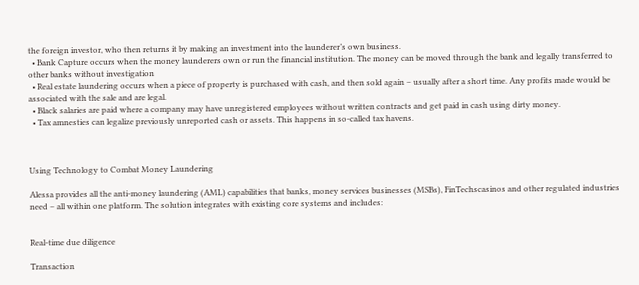the foreign investor, who then returns it by making an investment into the launderer’s own business.
  • Bank Capture occurs when the money launderers own or run the financial institution. The money can be moved through the bank and legally transferred to other banks without investigation
  • Real estate laundering occurs when a piece of property is purchased with cash, and then sold again – usually after a short time. Any profits made would be associated with the sale and are legal.
  • Black salaries are paid where a company may have unregistered employees without written contracts and get paid in cash using dirty money.
  • Tax amnesties can legalize previously unreported cash or assets. This happens in so-called tax havens.



Using Technology to Combat Money Laundering

Alessa provides all the anti-money laundering (AML) capabilities that banks, money services businesses (MSBs), FinTechscasinos and other regulated industries need – all within one platform. The solution integrates with existing core systems and includes:


Real-time due diligence

Transaction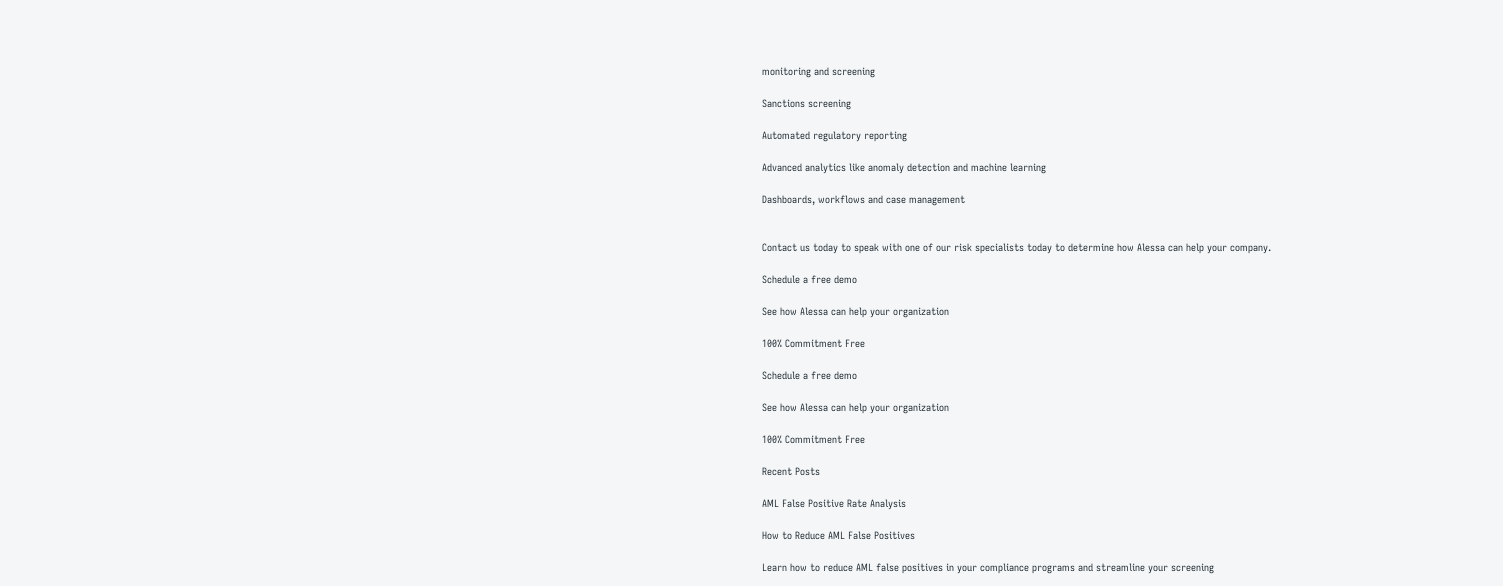monitoring and screening

Sanctions screening

Automated regulatory reporting

Advanced analytics like anomaly detection and machine learning

Dashboards, workflows and case management


Contact us today to speak with one of our risk specialists today to determine how Alessa can help your company.

Schedule a free demo

See how Alessa can help your organization

100% Commitment Free

Schedule a free demo

See how Alessa can help your organization

100% Commitment Free

Recent Posts

AML False Positive Rate Analysis

How to Reduce AML False Positives

Learn how to reduce AML false positives in your compliance programs and streamline your screening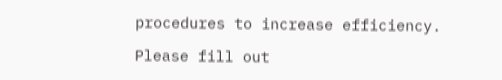procedures to increase efficiency.

Please fill out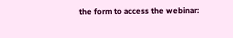the form to access the webinar: